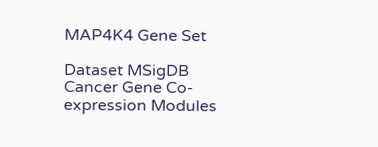MAP4K4 Gene Set

Dataset MSigDB Cancer Gene Co-expression Modules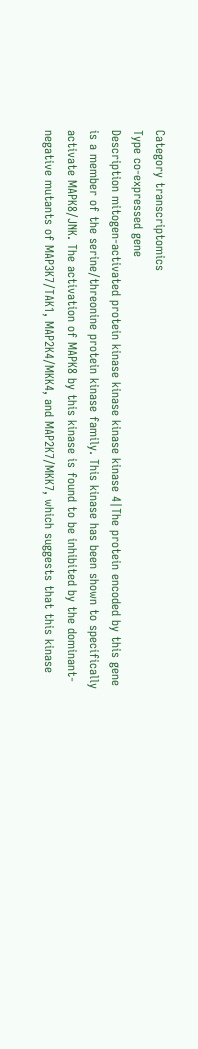Category transcriptomics
Type co-expressed gene
Description mitogen-activated protein kinase kinase kinase kinase 4|The protein encoded by this gene is a member of the serine/threonine protein kinase family. This kinase has been shown to specifically activate MAPK8/JNK. The activation of MAPK8 by this kinase is found to be inhibited by the dominant-negative mutants of MAP3K7/TAK1, MAP2K4/MKK4, and MAP2K7/MKK7, which suggests that this kinase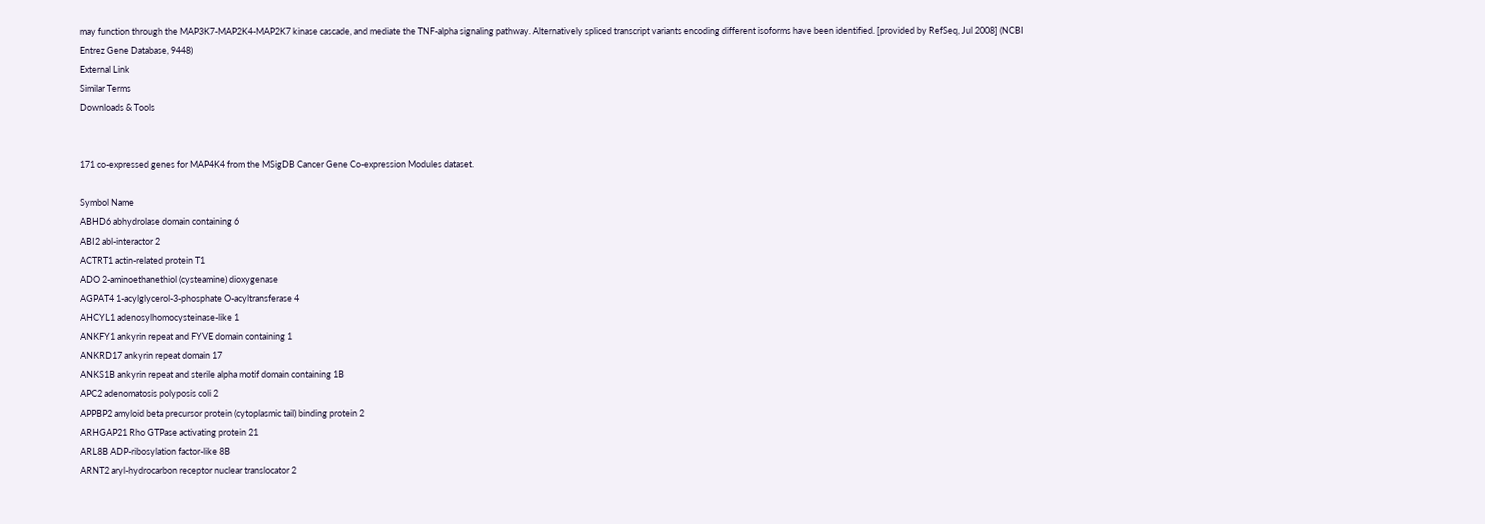may function through the MAP3K7-MAP2K4-MAP2K7 kinase cascade, and mediate the TNF-alpha signaling pathway. Alternatively spliced transcript variants encoding different isoforms have been identified. [provided by RefSeq, Jul 2008] (NCBI Entrez Gene Database, 9448)
External Link
Similar Terms
Downloads & Tools


171 co-expressed genes for MAP4K4 from the MSigDB Cancer Gene Co-expression Modules dataset.

Symbol Name
ABHD6 abhydrolase domain containing 6
ABI2 abl-interactor 2
ACTRT1 actin-related protein T1
ADO 2-aminoethanethiol (cysteamine) dioxygenase
AGPAT4 1-acylglycerol-3-phosphate O-acyltransferase 4
AHCYL1 adenosylhomocysteinase-like 1
ANKFY1 ankyrin repeat and FYVE domain containing 1
ANKRD17 ankyrin repeat domain 17
ANKS1B ankyrin repeat and sterile alpha motif domain containing 1B
APC2 adenomatosis polyposis coli 2
APPBP2 amyloid beta precursor protein (cytoplasmic tail) binding protein 2
ARHGAP21 Rho GTPase activating protein 21
ARL8B ADP-ribosylation factor-like 8B
ARNT2 aryl-hydrocarbon receptor nuclear translocator 2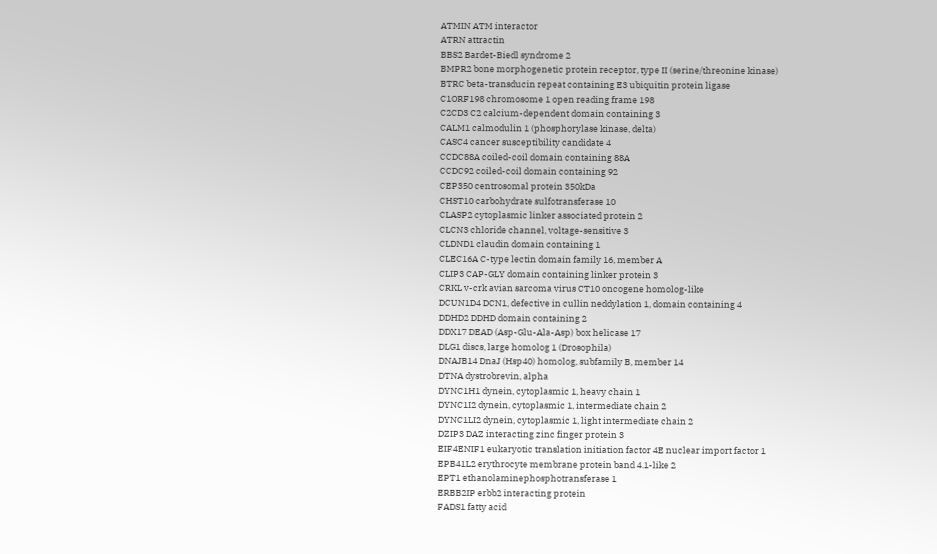ATMIN ATM interactor
ATRN attractin
BBS2 Bardet-Biedl syndrome 2
BMPR2 bone morphogenetic protein receptor, type II (serine/threonine kinase)
BTRC beta-transducin repeat containing E3 ubiquitin protein ligase
C1ORF198 chromosome 1 open reading frame 198
C2CD3 C2 calcium-dependent domain containing 3
CALM1 calmodulin 1 (phosphorylase kinase, delta)
CASC4 cancer susceptibility candidate 4
CCDC88A coiled-coil domain containing 88A
CCDC92 coiled-coil domain containing 92
CEP350 centrosomal protein 350kDa
CHST10 carbohydrate sulfotransferase 10
CLASP2 cytoplasmic linker associated protein 2
CLCN3 chloride channel, voltage-sensitive 3
CLDND1 claudin domain containing 1
CLEC16A C-type lectin domain family 16, member A
CLIP3 CAP-GLY domain containing linker protein 3
CRKL v-crk avian sarcoma virus CT10 oncogene homolog-like
DCUN1D4 DCN1, defective in cullin neddylation 1, domain containing 4
DDHD2 DDHD domain containing 2
DDX17 DEAD (Asp-Glu-Ala-Asp) box helicase 17
DLG1 discs, large homolog 1 (Drosophila)
DNAJB14 DnaJ (Hsp40) homolog, subfamily B, member 14
DTNA dystrobrevin, alpha
DYNC1H1 dynein, cytoplasmic 1, heavy chain 1
DYNC1I2 dynein, cytoplasmic 1, intermediate chain 2
DYNC1LI2 dynein, cytoplasmic 1, light intermediate chain 2
DZIP3 DAZ interacting zinc finger protein 3
EIF4ENIF1 eukaryotic translation initiation factor 4E nuclear import factor 1
EPB41L2 erythrocyte membrane protein band 4.1-like 2
EPT1 ethanolaminephosphotransferase 1
ERBB2IP erbb2 interacting protein
FADS1 fatty acid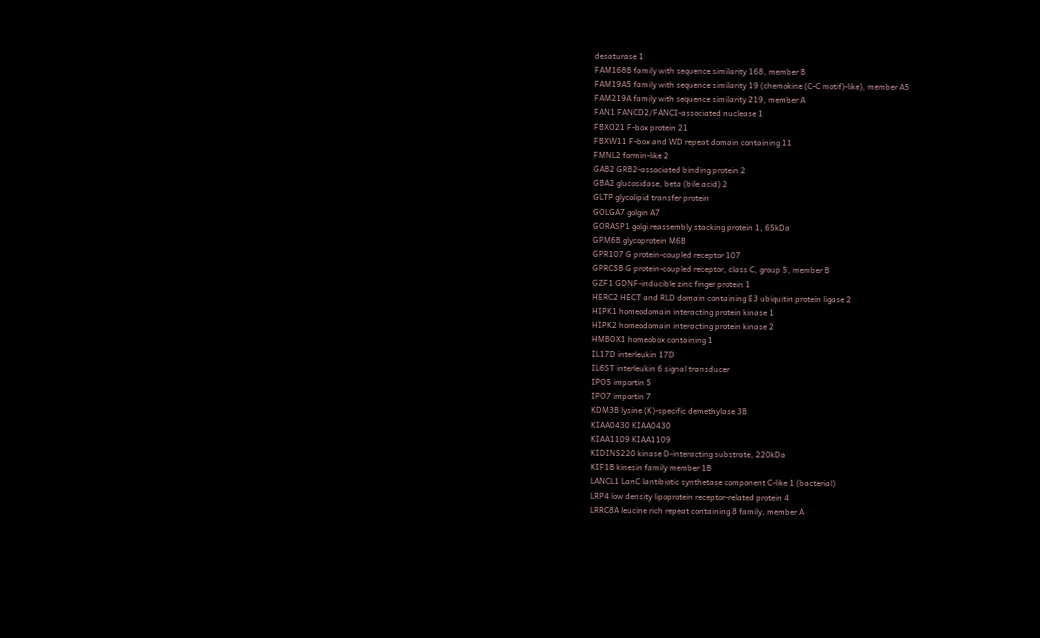desaturase 1
FAM168B family with sequence similarity 168, member B
FAM19A5 family with sequence similarity 19 (chemokine (C-C motif)-like), member A5
FAM219A family with sequence similarity 219, member A
FAN1 FANCD2/FANCI-associated nuclease 1
FBXO21 F-box protein 21
FBXW11 F-box and WD repeat domain containing 11
FMNL2 formin-like 2
GAB2 GRB2-associated binding protein 2
GBA2 glucosidase, beta (bile acid) 2
GLTP glycolipid transfer protein
GOLGA7 golgin A7
GORASP1 golgi reassembly stacking protein 1, 65kDa
GPM6B glycoprotein M6B
GPR107 G protein-coupled receptor 107
GPRC5B G protein-coupled receptor, class C, group 5, member B
GZF1 GDNF-inducible zinc finger protein 1
HERC2 HECT and RLD domain containing E3 ubiquitin protein ligase 2
HIPK1 homeodomain interacting protein kinase 1
HIPK2 homeodomain interacting protein kinase 2
HMBOX1 homeobox containing 1
IL17D interleukin 17D
IL6ST interleukin 6 signal transducer
IPO5 importin 5
IPO7 importin 7
KDM3B lysine (K)-specific demethylase 3B
KIAA0430 KIAA0430
KIAA1109 KIAA1109
KIDINS220 kinase D-interacting substrate, 220kDa
KIF1B kinesin family member 1B
LANCL1 LanC lantibiotic synthetase component C-like 1 (bacterial)
LRP4 low density lipoprotein receptor-related protein 4
LRRC8A leucine rich repeat containing 8 family, member A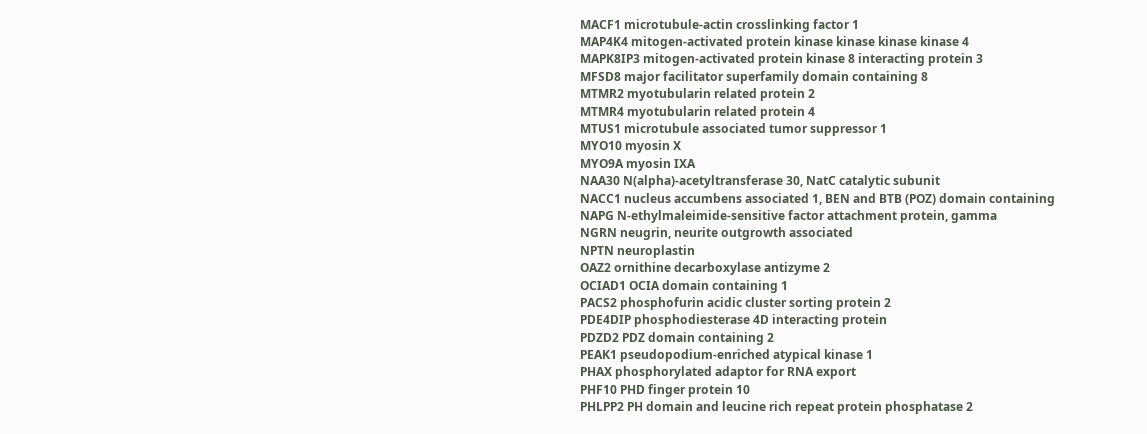MACF1 microtubule-actin crosslinking factor 1
MAP4K4 mitogen-activated protein kinase kinase kinase kinase 4
MAPK8IP3 mitogen-activated protein kinase 8 interacting protein 3
MFSD8 major facilitator superfamily domain containing 8
MTMR2 myotubularin related protein 2
MTMR4 myotubularin related protein 4
MTUS1 microtubule associated tumor suppressor 1
MYO10 myosin X
MYO9A myosin IXA
NAA30 N(alpha)-acetyltransferase 30, NatC catalytic subunit
NACC1 nucleus accumbens associated 1, BEN and BTB (POZ) domain containing
NAPG N-ethylmaleimide-sensitive factor attachment protein, gamma
NGRN neugrin, neurite outgrowth associated
NPTN neuroplastin
OAZ2 ornithine decarboxylase antizyme 2
OCIAD1 OCIA domain containing 1
PACS2 phosphofurin acidic cluster sorting protein 2
PDE4DIP phosphodiesterase 4D interacting protein
PDZD2 PDZ domain containing 2
PEAK1 pseudopodium-enriched atypical kinase 1
PHAX phosphorylated adaptor for RNA export
PHF10 PHD finger protein 10
PHLPP2 PH domain and leucine rich repeat protein phosphatase 2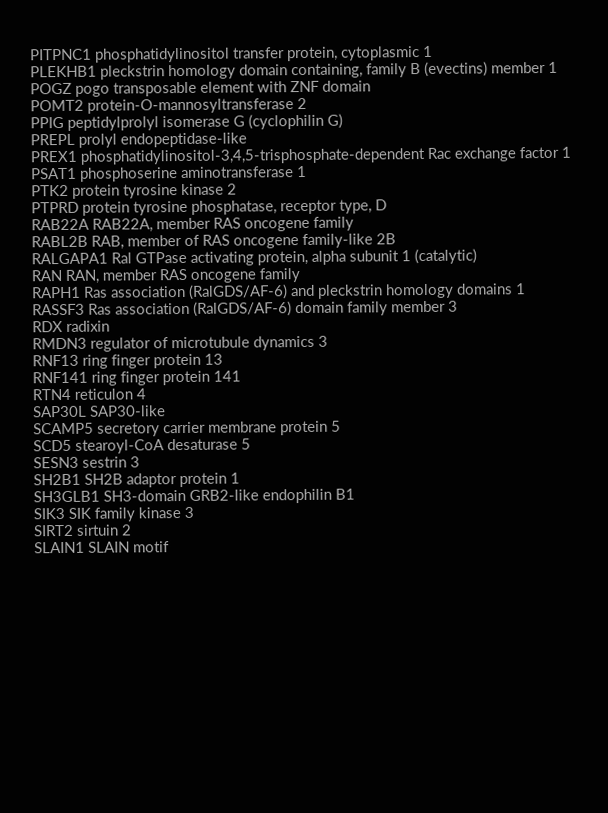PITPNC1 phosphatidylinositol transfer protein, cytoplasmic 1
PLEKHB1 pleckstrin homology domain containing, family B (evectins) member 1
POGZ pogo transposable element with ZNF domain
POMT2 protein-O-mannosyltransferase 2
PPIG peptidylprolyl isomerase G (cyclophilin G)
PREPL prolyl endopeptidase-like
PREX1 phosphatidylinositol-3,4,5-trisphosphate-dependent Rac exchange factor 1
PSAT1 phosphoserine aminotransferase 1
PTK2 protein tyrosine kinase 2
PTPRD protein tyrosine phosphatase, receptor type, D
RAB22A RAB22A, member RAS oncogene family
RABL2B RAB, member of RAS oncogene family-like 2B
RALGAPA1 Ral GTPase activating protein, alpha subunit 1 (catalytic)
RAN RAN, member RAS oncogene family
RAPH1 Ras association (RalGDS/AF-6) and pleckstrin homology domains 1
RASSF3 Ras association (RalGDS/AF-6) domain family member 3
RDX radixin
RMDN3 regulator of microtubule dynamics 3
RNF13 ring finger protein 13
RNF141 ring finger protein 141
RTN4 reticulon 4
SAP30L SAP30-like
SCAMP5 secretory carrier membrane protein 5
SCD5 stearoyl-CoA desaturase 5
SESN3 sestrin 3
SH2B1 SH2B adaptor protein 1
SH3GLB1 SH3-domain GRB2-like endophilin B1
SIK3 SIK family kinase 3
SIRT2 sirtuin 2
SLAIN1 SLAIN motif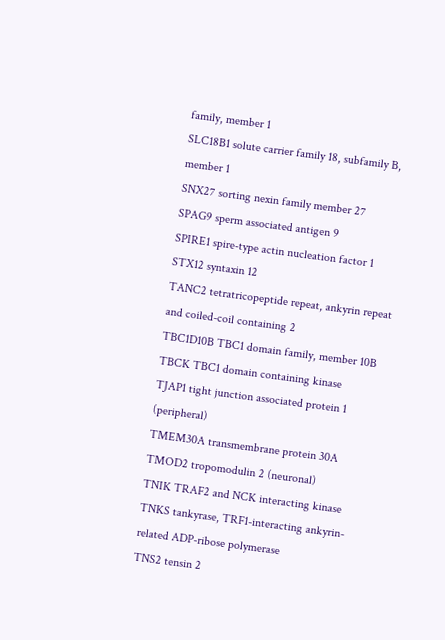family, member 1
SLC18B1 solute carrier family 18, subfamily B, member 1
SNX27 sorting nexin family member 27
SPAG9 sperm associated antigen 9
SPIRE1 spire-type actin nucleation factor 1
STX12 syntaxin 12
TANC2 tetratricopeptide repeat, ankyrin repeat and coiled-coil containing 2
TBC1D10B TBC1 domain family, member 10B
TBCK TBC1 domain containing kinase
TJAP1 tight junction associated protein 1 (peripheral)
TMEM30A transmembrane protein 30A
TMOD2 tropomodulin 2 (neuronal)
TNIK TRAF2 and NCK interacting kinase
TNKS tankyrase, TRF1-interacting ankyrin-related ADP-ribose polymerase
TNS2 tensin 2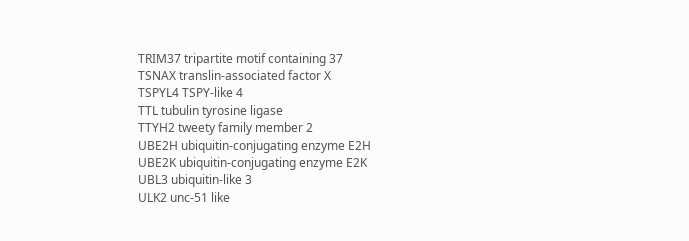TRIM37 tripartite motif containing 37
TSNAX translin-associated factor X
TSPYL4 TSPY-like 4
TTL tubulin tyrosine ligase
TTYH2 tweety family member 2
UBE2H ubiquitin-conjugating enzyme E2H
UBE2K ubiquitin-conjugating enzyme E2K
UBL3 ubiquitin-like 3
ULK2 unc-51 like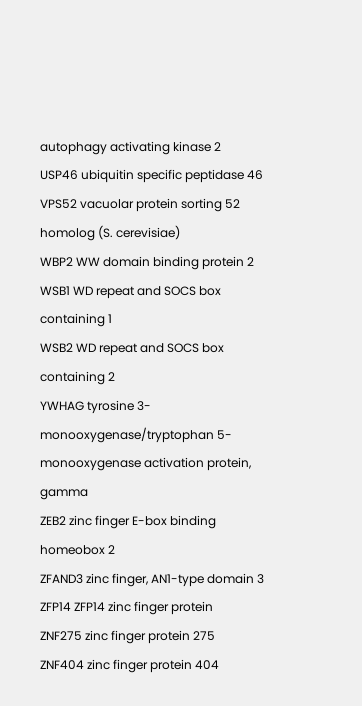autophagy activating kinase 2
USP46 ubiquitin specific peptidase 46
VPS52 vacuolar protein sorting 52 homolog (S. cerevisiae)
WBP2 WW domain binding protein 2
WSB1 WD repeat and SOCS box containing 1
WSB2 WD repeat and SOCS box containing 2
YWHAG tyrosine 3-monooxygenase/tryptophan 5-monooxygenase activation protein, gamma
ZEB2 zinc finger E-box binding homeobox 2
ZFAND3 zinc finger, AN1-type domain 3
ZFP14 ZFP14 zinc finger protein
ZNF275 zinc finger protein 275
ZNF404 zinc finger protein 404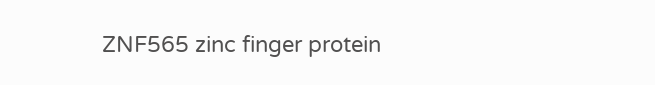ZNF565 zinc finger protein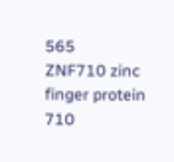565
ZNF710 zinc finger protein 710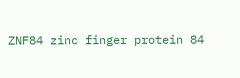ZNF84 zinc finger protein 84